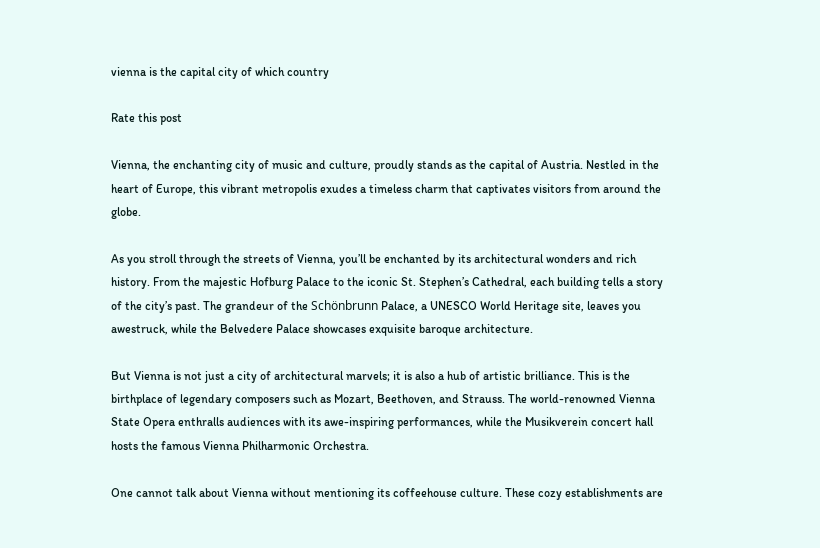vienna is the capital city of which country

Rate this post

Vienna, the enchanting city of music and culture, proudly stands as the capital of Austria. Nestled in the heart of Europe, this vibrant metropolis exudes a timeless charm that captivates visitors from around the globe.

As you stroll through the streets of Vienna, you’ll be enchanted by its architectural wonders and rich history. From the majestic Hofburg Palace to the iconic St. Stephen’s Cathedral, each building tells a story of the city’s past. The grandeur of the Schönbrunn Palace, a UNESCO World Heritage site, leaves you awestruck, while the Belvedere Palace showcases exquisite baroque architecture.

But Vienna is not just a city of architectural marvels; it is also a hub of artistic brilliance. This is the birthplace of legendary composers such as Mozart, Beethoven, and Strauss. The world-renowned Vienna State Opera enthralls audiences with its awe-inspiring performances, while the Musikverein concert hall hosts the famous Vienna Philharmonic Orchestra.

One cannot talk about Vienna without mentioning its coffeehouse culture. These cozy establishments are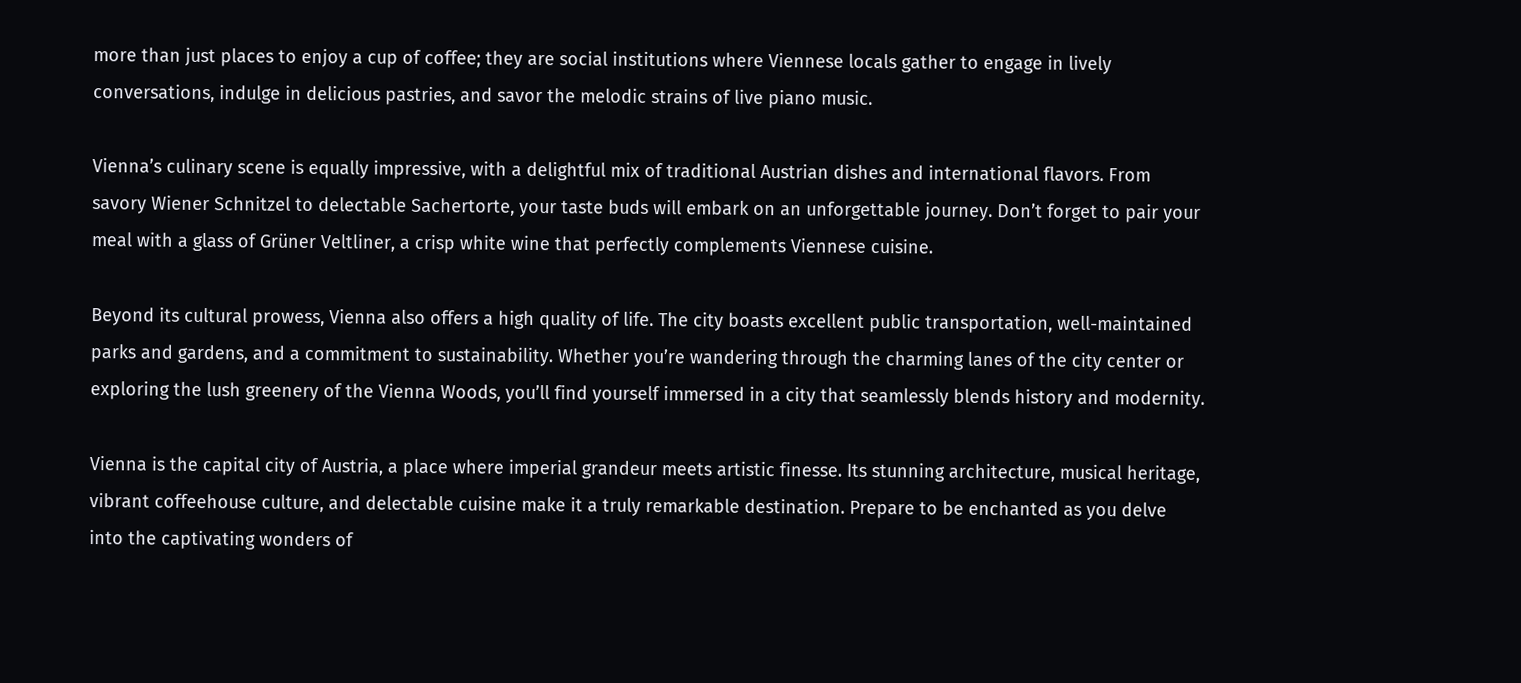more than just places to enjoy a cup of coffee; they are social institutions where Viennese locals gather to engage in lively conversations, indulge in delicious pastries, and savor the melodic strains of live piano music.

Vienna’s culinary scene is equally impressive, with a delightful mix of traditional Austrian dishes and international flavors. From savory Wiener Schnitzel to delectable Sachertorte, your taste buds will embark on an unforgettable journey. Don’t forget to pair your meal with a glass of Grüner Veltliner, a crisp white wine that perfectly complements Viennese cuisine.

Beyond its cultural prowess, Vienna also offers a high quality of life. The city boasts excellent public transportation, well-maintained parks and gardens, and a commitment to sustainability. Whether you’re wandering through the charming lanes of the city center or exploring the lush greenery of the Vienna Woods, you’ll find yourself immersed in a city that seamlessly blends history and modernity.

Vienna is the capital city of Austria, a place where imperial grandeur meets artistic finesse. Its stunning architecture, musical heritage, vibrant coffeehouse culture, and delectable cuisine make it a truly remarkable destination. Prepare to be enchanted as you delve into the captivating wonders of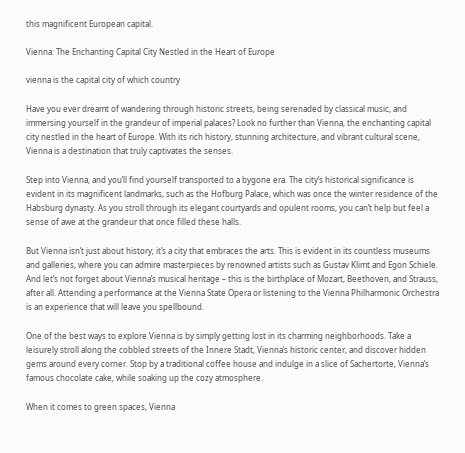this magnificent European capital.

Vienna: The Enchanting Capital City Nestled in the Heart of Europe

vienna is the capital city of which country

Have you ever dreamt of wandering through historic streets, being serenaded by classical music, and immersing yourself in the grandeur of imperial palaces? Look no further than Vienna, the enchanting capital city nestled in the heart of Europe. With its rich history, stunning architecture, and vibrant cultural scene, Vienna is a destination that truly captivates the senses.

Step into Vienna, and you’ll find yourself transported to a bygone era. The city’s historical significance is evident in its magnificent landmarks, such as the Hofburg Palace, which was once the winter residence of the Habsburg dynasty. As you stroll through its elegant courtyards and opulent rooms, you can’t help but feel a sense of awe at the grandeur that once filled these halls.

But Vienna isn’t just about history; it’s a city that embraces the arts. This is evident in its countless museums and galleries, where you can admire masterpieces by renowned artists such as Gustav Klimt and Egon Schiele. And let’s not forget about Vienna’s musical heritage – this is the birthplace of Mozart, Beethoven, and Strauss, after all. Attending a performance at the Vienna State Opera or listening to the Vienna Philharmonic Orchestra is an experience that will leave you spellbound.

One of the best ways to explore Vienna is by simply getting lost in its charming neighborhoods. Take a leisurely stroll along the cobbled streets of the Innere Stadt, Vienna’s historic center, and discover hidden gems around every corner. Stop by a traditional coffee house and indulge in a slice of Sachertorte, Vienna’s famous chocolate cake, while soaking up the cozy atmosphere.

When it comes to green spaces, Vienna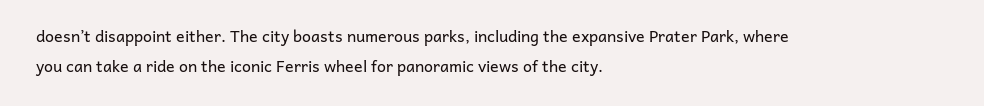doesn’t disappoint either. The city boasts numerous parks, including the expansive Prater Park, where you can take a ride on the iconic Ferris wheel for panoramic views of the city.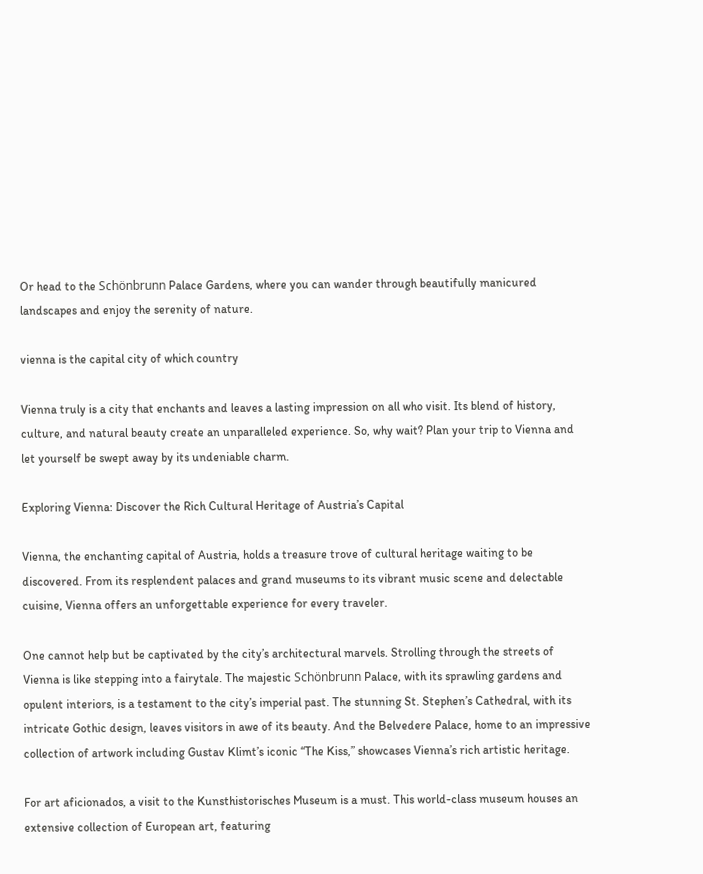Or head to the Schönbrunn Palace Gardens, where you can wander through beautifully manicured landscapes and enjoy the serenity of nature.

vienna is the capital city of which country

Vienna truly is a city that enchants and leaves a lasting impression on all who visit. Its blend of history, culture, and natural beauty create an unparalleled experience. So, why wait? Plan your trip to Vienna and let yourself be swept away by its undeniable charm.

Exploring Vienna: Discover the Rich Cultural Heritage of Austria’s Capital

Vienna, the enchanting capital of Austria, holds a treasure trove of cultural heritage waiting to be discovered. From its resplendent palaces and grand museums to its vibrant music scene and delectable cuisine, Vienna offers an unforgettable experience for every traveler.

One cannot help but be captivated by the city’s architectural marvels. Strolling through the streets of Vienna is like stepping into a fairytale. The majestic Schönbrunn Palace, with its sprawling gardens and opulent interiors, is a testament to the city’s imperial past. The stunning St. Stephen’s Cathedral, with its intricate Gothic design, leaves visitors in awe of its beauty. And the Belvedere Palace, home to an impressive collection of artwork including Gustav Klimt’s iconic “The Kiss,” showcases Vienna’s rich artistic heritage.

For art aficionados, a visit to the Kunsthistorisches Museum is a must. This world-class museum houses an extensive collection of European art, featuring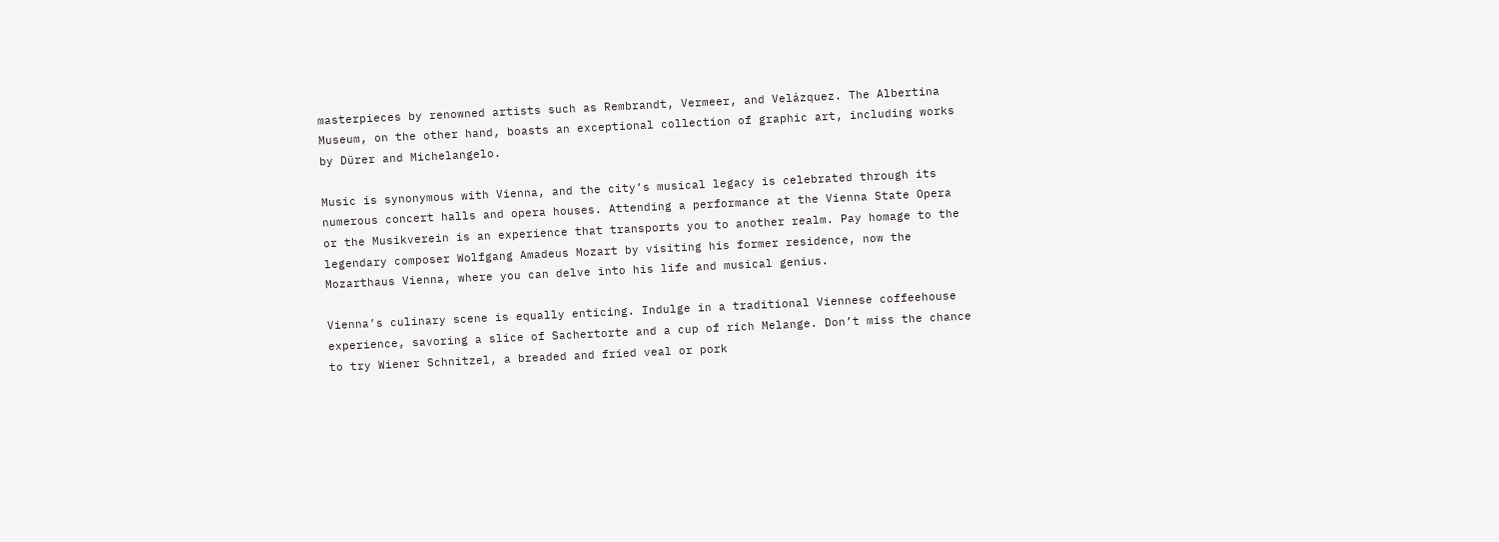masterpieces by renowned artists such as Rembrandt, Vermeer, and Velázquez. The Albertina Museum, on the other hand, boasts an exceptional collection of graphic art, including works by Dürer and Michelangelo.

Music is synonymous with Vienna, and the city’s musical legacy is celebrated through its numerous concert halls and opera houses. Attending a performance at the Vienna State Opera or the Musikverein is an experience that transports you to another realm. Pay homage to the legendary composer Wolfgang Amadeus Mozart by visiting his former residence, now the Mozarthaus Vienna, where you can delve into his life and musical genius.

Vienna’s culinary scene is equally enticing. Indulge in a traditional Viennese coffeehouse experience, savoring a slice of Sachertorte and a cup of rich Melange. Don’t miss the chance to try Wiener Schnitzel, a breaded and fried veal or pork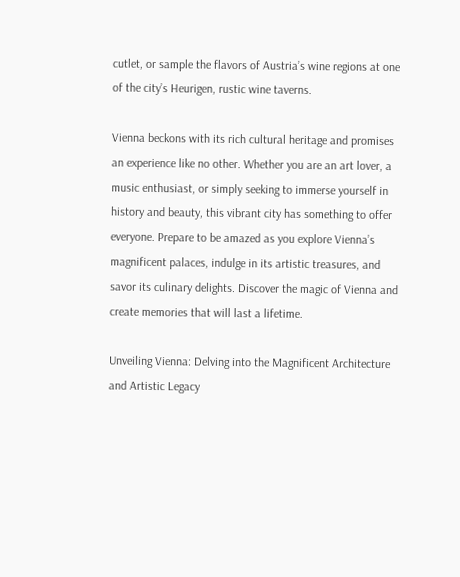cutlet, or sample the flavors of Austria’s wine regions at one of the city’s Heurigen, rustic wine taverns.

Vienna beckons with its rich cultural heritage and promises an experience like no other. Whether you are an art lover, a music enthusiast, or simply seeking to immerse yourself in history and beauty, this vibrant city has something to offer everyone. Prepare to be amazed as you explore Vienna’s magnificent palaces, indulge in its artistic treasures, and savor its culinary delights. Discover the magic of Vienna and create memories that will last a lifetime.

Unveiling Vienna: Delving into the Magnificent Architecture and Artistic Legacy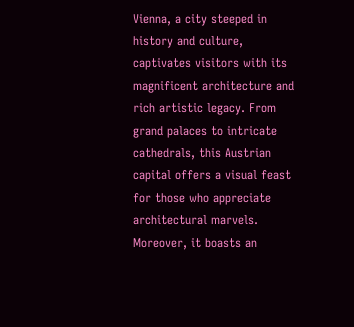Vienna, a city steeped in history and culture, captivates visitors with its magnificent architecture and rich artistic legacy. From grand palaces to intricate cathedrals, this Austrian capital offers a visual feast for those who appreciate architectural marvels. Moreover, it boasts an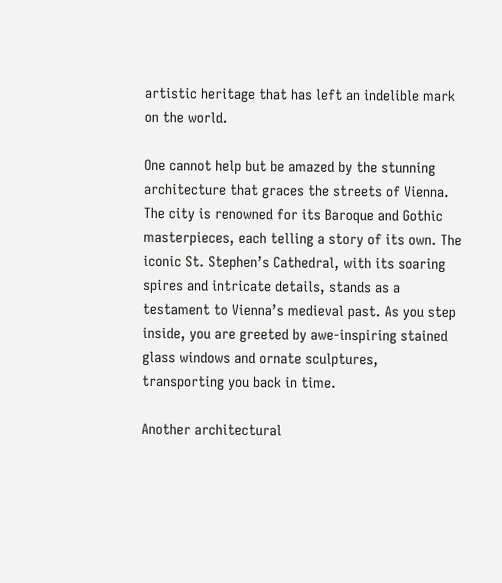artistic heritage that has left an indelible mark on the world.

One cannot help but be amazed by the stunning architecture that graces the streets of Vienna. The city is renowned for its Baroque and Gothic masterpieces, each telling a story of its own. The iconic St. Stephen’s Cathedral, with its soaring spires and intricate details, stands as a testament to Vienna’s medieval past. As you step inside, you are greeted by awe-inspiring stained glass windows and ornate sculptures, transporting you back in time.

Another architectural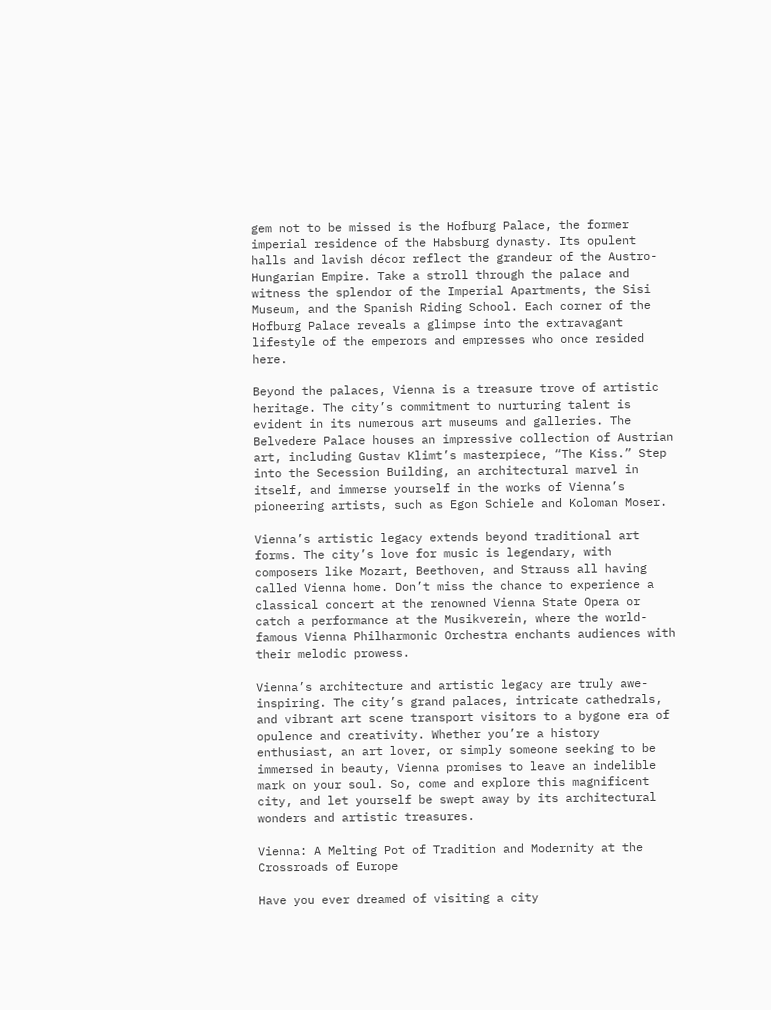gem not to be missed is the Hofburg Palace, the former imperial residence of the Habsburg dynasty. Its opulent halls and lavish décor reflect the grandeur of the Austro-Hungarian Empire. Take a stroll through the palace and witness the splendor of the Imperial Apartments, the Sisi Museum, and the Spanish Riding School. Each corner of the Hofburg Palace reveals a glimpse into the extravagant lifestyle of the emperors and empresses who once resided here.

Beyond the palaces, Vienna is a treasure trove of artistic heritage. The city’s commitment to nurturing talent is evident in its numerous art museums and galleries. The Belvedere Palace houses an impressive collection of Austrian art, including Gustav Klimt’s masterpiece, “The Kiss.” Step into the Secession Building, an architectural marvel in itself, and immerse yourself in the works of Vienna’s pioneering artists, such as Egon Schiele and Koloman Moser.

Vienna’s artistic legacy extends beyond traditional art forms. The city’s love for music is legendary, with composers like Mozart, Beethoven, and Strauss all having called Vienna home. Don’t miss the chance to experience a classical concert at the renowned Vienna State Opera or catch a performance at the Musikverein, where the world-famous Vienna Philharmonic Orchestra enchants audiences with their melodic prowess.

Vienna’s architecture and artistic legacy are truly awe-inspiring. The city’s grand palaces, intricate cathedrals, and vibrant art scene transport visitors to a bygone era of opulence and creativity. Whether you’re a history enthusiast, an art lover, or simply someone seeking to be immersed in beauty, Vienna promises to leave an indelible mark on your soul. So, come and explore this magnificent city, and let yourself be swept away by its architectural wonders and artistic treasures.

Vienna: A Melting Pot of Tradition and Modernity at the Crossroads of Europe

Have you ever dreamed of visiting a city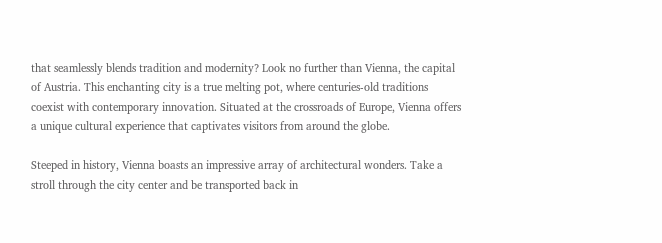that seamlessly blends tradition and modernity? Look no further than Vienna, the capital of Austria. This enchanting city is a true melting pot, where centuries-old traditions coexist with contemporary innovation. Situated at the crossroads of Europe, Vienna offers a unique cultural experience that captivates visitors from around the globe.

Steeped in history, Vienna boasts an impressive array of architectural wonders. Take a stroll through the city center and be transported back in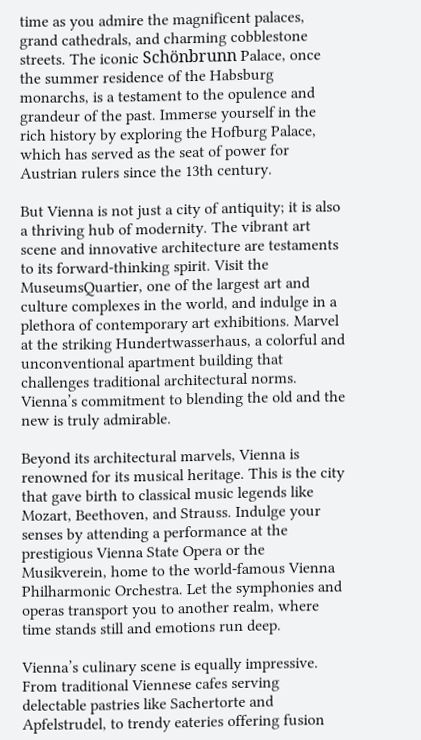time as you admire the magnificent palaces, grand cathedrals, and charming cobblestone streets. The iconic Schönbrunn Palace, once the summer residence of the Habsburg monarchs, is a testament to the opulence and grandeur of the past. Immerse yourself in the rich history by exploring the Hofburg Palace, which has served as the seat of power for Austrian rulers since the 13th century.

But Vienna is not just a city of antiquity; it is also a thriving hub of modernity. The vibrant art scene and innovative architecture are testaments to its forward-thinking spirit. Visit the MuseumsQuartier, one of the largest art and culture complexes in the world, and indulge in a plethora of contemporary art exhibitions. Marvel at the striking Hundertwasserhaus, a colorful and unconventional apartment building that challenges traditional architectural norms. Vienna’s commitment to blending the old and the new is truly admirable.

Beyond its architectural marvels, Vienna is renowned for its musical heritage. This is the city that gave birth to classical music legends like Mozart, Beethoven, and Strauss. Indulge your senses by attending a performance at the prestigious Vienna State Opera or the Musikverein, home to the world-famous Vienna Philharmonic Orchestra. Let the symphonies and operas transport you to another realm, where time stands still and emotions run deep.

Vienna’s culinary scene is equally impressive. From traditional Viennese cafes serving delectable pastries like Sachertorte and Apfelstrudel, to trendy eateries offering fusion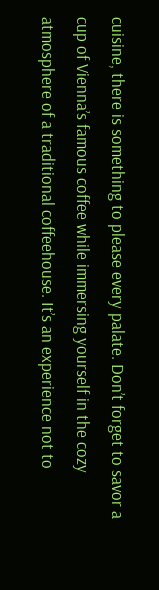cuisine, there is something to please every palate. Don’t forget to savor a cup of Vienna’s famous coffee while immersing yourself in the cozy atmosphere of a traditional coffeehouse. It’s an experience not to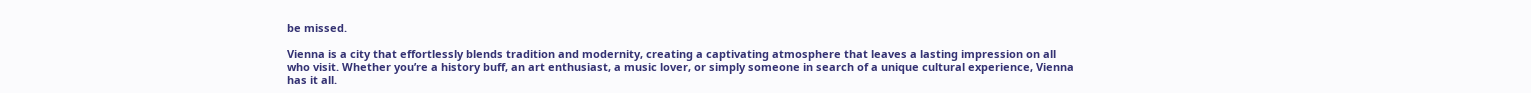be missed.

Vienna is a city that effortlessly blends tradition and modernity, creating a captivating atmosphere that leaves a lasting impression on all who visit. Whether you’re a history buff, an art enthusiast, a music lover, or simply someone in search of a unique cultural experience, Vienna has it all.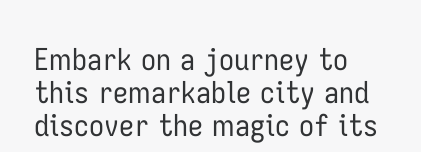Embark on a journey to this remarkable city and discover the magic of its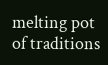melting pot of traditions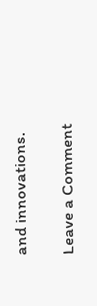and innovations.

Leave a Comment